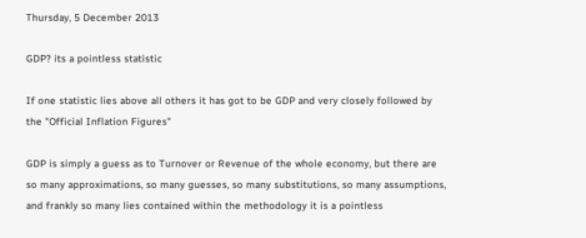Thursday, 5 December 2013

GDP? its a pointless statistic

If one statistic lies above all others it has got to be GDP and very closely followed by the "Official Inflation Figures"

GDP is simply a guess as to Turnover or Revenue of the whole economy, but there are so many approximations, so many guesses, so many substitutions, so many assumptions, and frankly so many lies contained within the methodology it is a pointless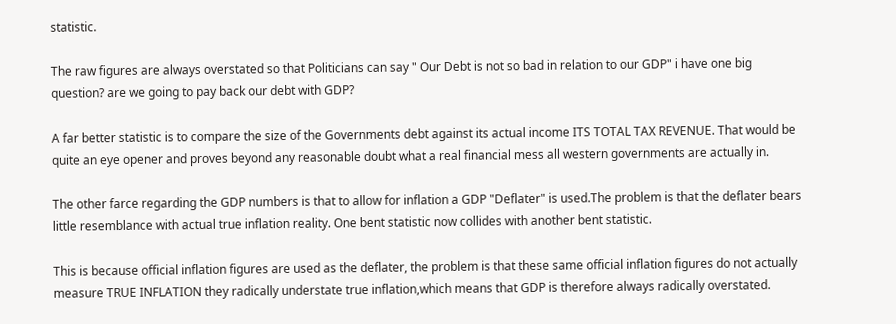statistic.

The raw figures are always overstated so that Politicians can say " Our Debt is not so bad in relation to our GDP" i have one big question? are we going to pay back our debt with GDP?

A far better statistic is to compare the size of the Governments debt against its actual income ITS TOTAL TAX REVENUE. That would be quite an eye opener and proves beyond any reasonable doubt what a real financial mess all western governments are actually in.

The other farce regarding the GDP numbers is that to allow for inflation a GDP "Deflater" is used.The problem is that the deflater bears little resemblance with actual true inflation reality. One bent statistic now collides with another bent statistic.

This is because official inflation figures are used as the deflater, the problem is that these same official inflation figures do not actually measure TRUE INFLATION they radically understate true inflation,which means that GDP is therefore always radically overstated.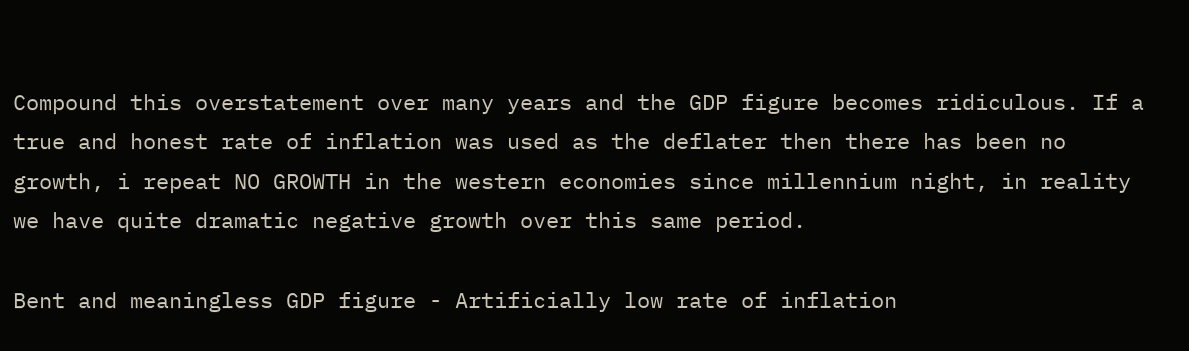Compound this overstatement over many years and the GDP figure becomes ridiculous. If a true and honest rate of inflation was used as the deflater then there has been no growth, i repeat NO GROWTH in the western economies since millennium night, in reality we have quite dramatic negative growth over this same period.

Bent and meaningless GDP figure - Artificially low rate of inflation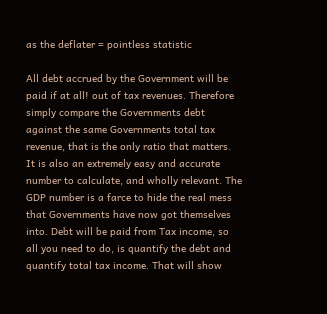as the deflater = pointless statistic

All debt accrued by the Government will be paid if at all! out of tax revenues. Therefore simply compare the Governments debt against the same Governments total tax revenue, that is the only ratio that matters.  It is also an extremely easy and accurate number to calculate, and wholly relevant. The GDP number is a farce to hide the real mess that Governments have now got themselves into. Debt will be paid from Tax income, so all you need to do, is quantify the debt and quantify total tax income. That will show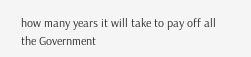how many years it will take to pay off all the Government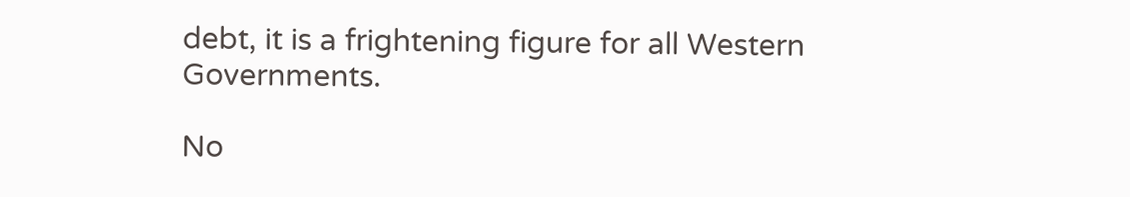debt, it is a frightening figure for all Western Governments.

No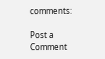comments:

Post a Comment